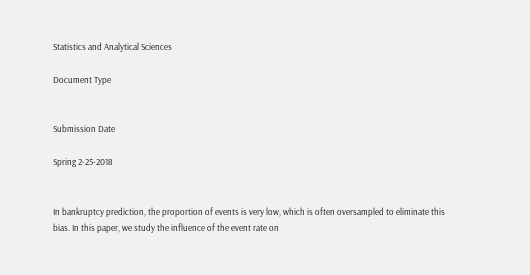Statistics and Analytical Sciences

Document Type


Submission Date

Spring 2-25-2018


In bankruptcy prediction, the proportion of events is very low, which is often oversampled to eliminate this bias. In this paper, we study the influence of the event rate on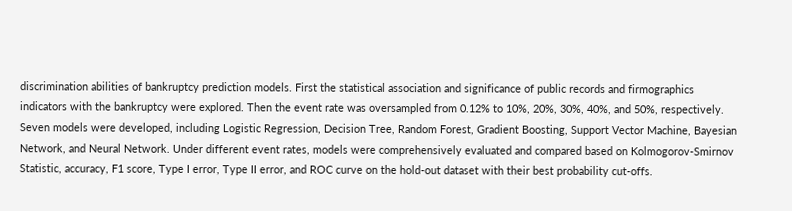discrimination abilities of bankruptcy prediction models. First the statistical association and significance of public records and firmographics indicators with the bankruptcy were explored. Then the event rate was oversampled from 0.12% to 10%, 20%, 30%, 40%, and 50%, respectively. Seven models were developed, including Logistic Regression, Decision Tree, Random Forest, Gradient Boosting, Support Vector Machine, Bayesian Network, and Neural Network. Under different event rates, models were comprehensively evaluated and compared based on Kolmogorov-Smirnov Statistic, accuracy, F1 score, Type I error, Type II error, and ROC curve on the hold-out dataset with their best probability cut-offs.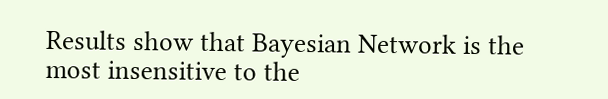Results show that Bayesian Network is the most insensitive to the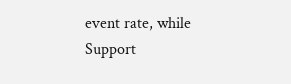event rate, while Support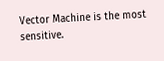Vector Machine is the most sensitive.